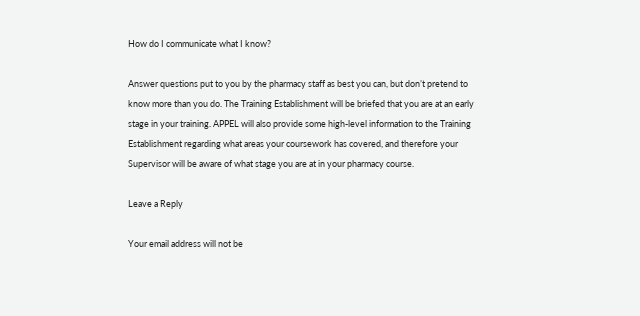How do I communicate what I know?

Answer questions put to you by the pharmacy staff as best you can, but don’t pretend to know more than you do. The Training Establishment will be briefed that you are at an early stage in your training. APPEL will also provide some high-level information to the Training Establishment regarding what areas your coursework has covered, and therefore your Supervisor will be aware of what stage you are at in your pharmacy course.

Leave a Reply

Your email address will not be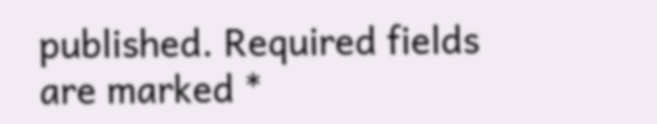published. Required fields are marked *